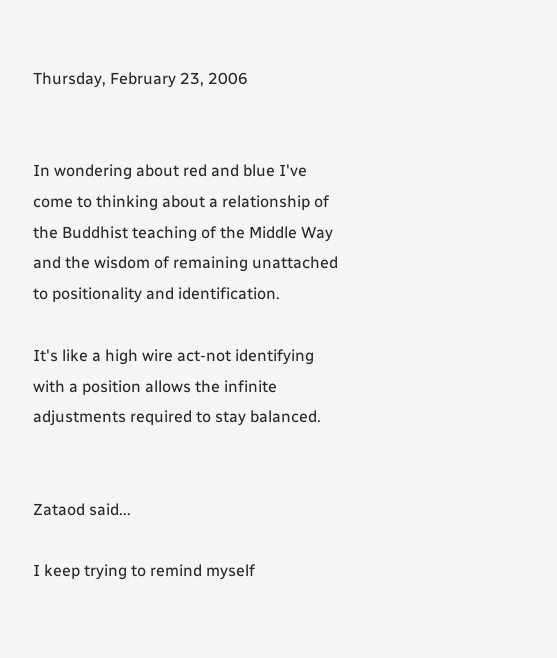Thursday, February 23, 2006


In wondering about red and blue I've come to thinking about a relationship of the Buddhist teaching of the Middle Way and the wisdom of remaining unattached to positionality and identification.

It's like a high wire act-not identifying with a position allows the infinite adjustments required to stay balanced.


Zataod said...

I keep trying to remind myself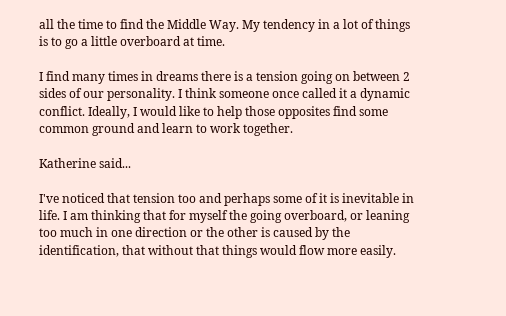all the time to find the Middle Way. My tendency in a lot of things is to go a little overboard at time.

I find many times in dreams there is a tension going on between 2 sides of our personality. I think someone once called it a dynamic conflict. Ideally, I would like to help those opposites find some common ground and learn to work together.

Katherine said...

I've noticed that tension too and perhaps some of it is inevitable in life. I am thinking that for myself the going overboard, or leaning too much in one direction or the other is caused by the identification, that without that things would flow more easily.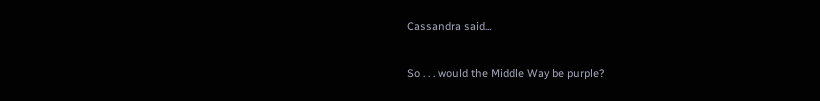Cassandra said...

So . . . would the Middle Way be purple?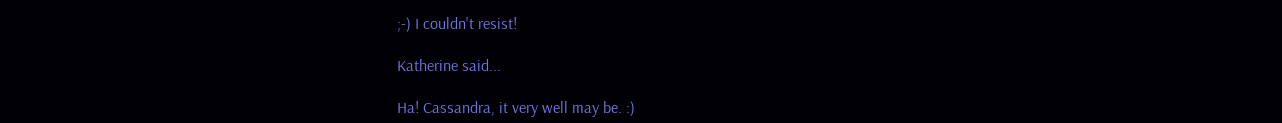;-) I couldn't resist!

Katherine said...

Ha! Cassandra, it very well may be. :)